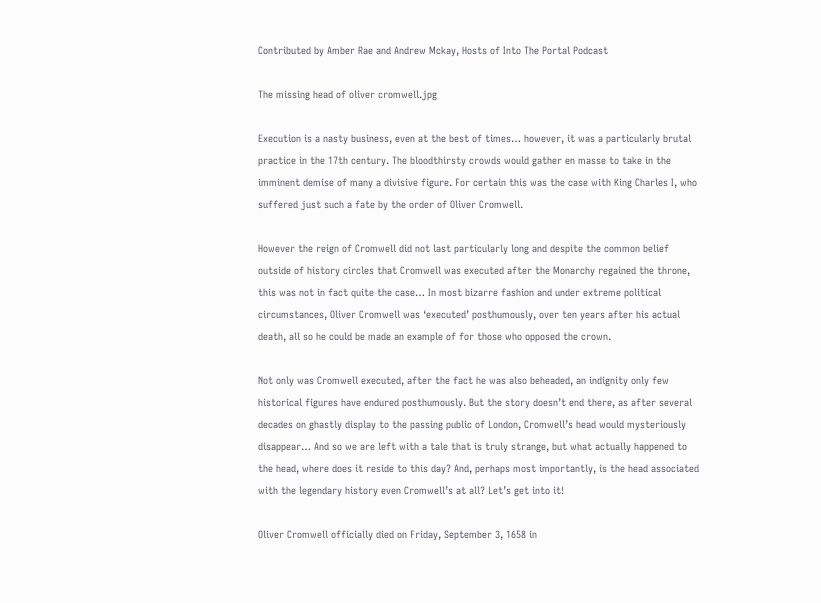Contributed by Amber Rae and Andrew Mckay, Hosts of Into The Portal Podcast

The missing head of oliver cromwell.jpg

Execution is a nasty business, even at the best of times… however, it was a particularly brutal practice in the 17th century. The bloodthirsty crowds would gather en masse to take in the imminent demise of many a divisive figure. For certain this was the case with King Charles I, who suffered just such a fate by the order of Oliver Cromwell.

However the reign of Cromwell did not last particularly long and despite the common belief outside of history circles that Cromwell was executed after the Monarchy regained the throne, this was not in fact quite the case… In most bizarre fashion and under extreme political circumstances, Oliver Cromwell was ‘executed’ posthumously, over ten years after his actual death, all so he could be made an example of for those who opposed the crown.

Not only was Cromwell executed, after the fact he was also beheaded, an indignity only few historical figures have endured posthumously. But the story doesn’t end there, as after several decades on ghastly display to the passing public of London, Cromwell’s head would mysteriously disappear… And so we are left with a tale that is truly strange, but what actually happened to the head, where does it reside to this day? And, perhaps most importantly, is the head associated with the legendary history even Cromwell’s at all? Let’s get into it!

Oliver Cromwell officially died on Friday, September 3, 1658 in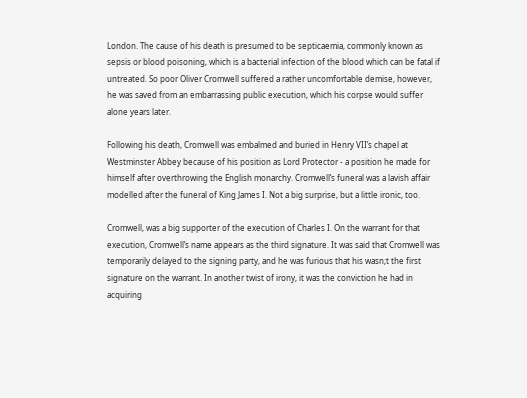London. The cause of his death is presumed to be septicaemia, commonly known as sepsis or blood poisoning, which is a bacterial infection of the blood which can be fatal if untreated. So poor Oliver Cromwell suffered a rather uncomfortable demise, however, he was saved from an embarrassing public execution, which his corpse would suffer alone years later.

Following his death, Cromwell was embalmed and buried in Henry VII’s chapel at Westminster Abbey because of his position as Lord Protector - a position he made for himself after overthrowing the English monarchy. Cromwell’s funeral was a lavish affair modelled after the funeral of King James I. Not a big surprise, but a little ironic, too.

Cromwell, was a big supporter of the execution of Charles I. On the warrant for that execution, Cromwell’s name appears as the third signature. It was said that Cromwell was temporarily delayed to the signing party, and he was furious that his wasn;t the first signature on the warrant. In another twist of irony, it was the conviction he had in acquiring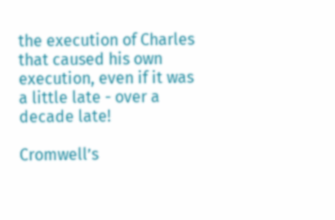the execution of Charles that caused his own execution, even if it was a little late - over a decade late!

Cromwell’s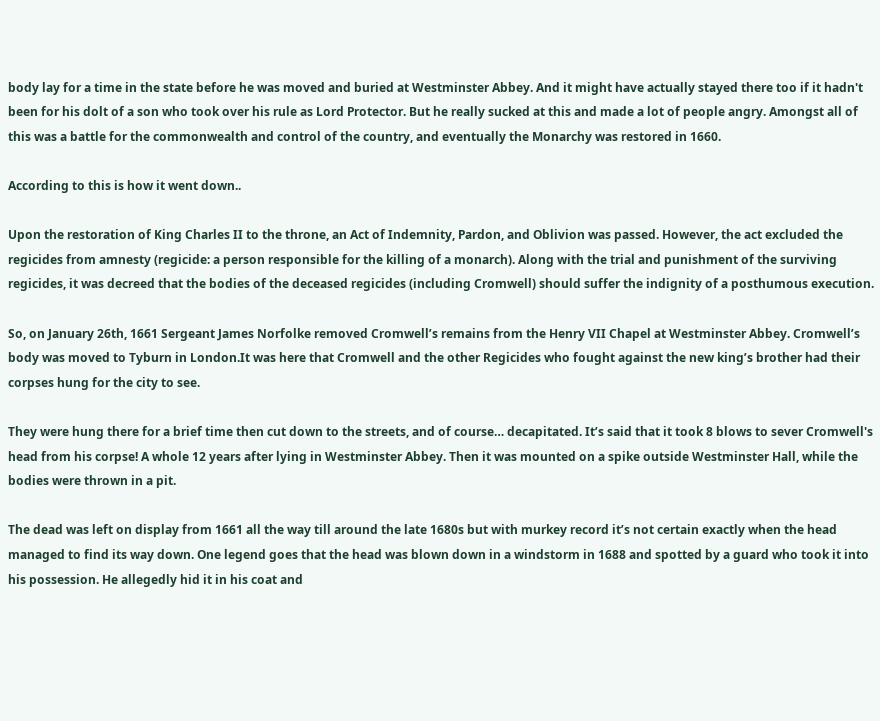body lay for a time in the state before he was moved and buried at Westminster Abbey. And it might have actually stayed there too if it hadn't been for his dolt of a son who took over his rule as Lord Protector. But he really sucked at this and made a lot of people angry. Amongst all of this was a battle for the commonwealth and control of the country, and eventually the Monarchy was restored in 1660.

According to this is how it went down..

Upon the restoration of King Charles II to the throne, an Act of Indemnity, Pardon, and Oblivion was passed. However, the act excluded the regicides from amnesty (regicide: a person responsible for the killing of a monarch). Along with the trial and punishment of the surviving regicides, it was decreed that the bodies of the deceased regicides (including Cromwell) should suffer the indignity of a posthumous execution.

So, on January 26th, 1661 Sergeant James Norfolke removed Cromwell’s remains from the Henry VII Chapel at Westminster Abbey. Cromwell’s body was moved to Tyburn in London.It was here that Cromwell and the other Regicides who fought against the new king’s brother had their corpses hung for the city to see.

They were hung there for a brief time then cut down to the streets, and of course… decapitated. It’s said that it took 8 blows to sever Cromwell's head from his corpse! A whole 12 years after lying in Westminster Abbey. Then it was mounted on a spike outside Westminster Hall, while the bodies were thrown in a pit.

The dead was left on display from 1661 all the way till around the late 1680s but with murkey record it’s not certain exactly when the head managed to find its way down. One legend goes that the head was blown down in a windstorm in 1688 and spotted by a guard who took it into his possession. He allegedly hid it in his coat and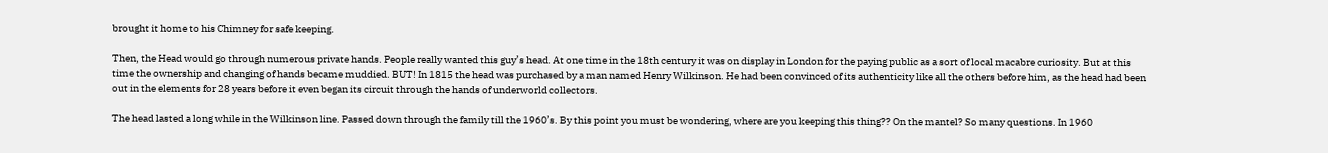brought it home to his Chimney for safe keeping.

Then, the Head would go through numerous private hands. People really wanted this guy’s head. At one time in the 18th century it was on display in London for the paying public as a sort of local macabre curiosity. But at this time the ownership and changing of hands became muddied. BUT! In 1815 the head was purchased by a man named Henry Wilkinson. He had been convinced of its authenticity like all the others before him, as the head had been out in the elements for 28 years before it even began its circuit through the hands of underworld collectors.

The head lasted a long while in the Wilkinson line. Passed down through the family till the 1960’s. By this point you must be wondering, where are you keeping this thing?? On the mantel? So many questions. In 1960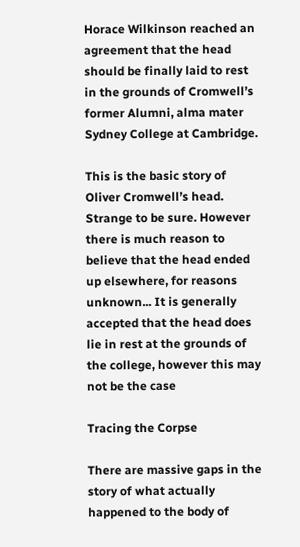Horace Wilkinson reached an agreement that the head should be finally laid to rest in the grounds of Cromwell’s former Alumni, alma mater Sydney College at Cambridge.

This is the basic story of Oliver Cromwell’s head. Strange to be sure. However there is much reason to believe that the head ended up elsewhere, for reasons unknown... It is generally accepted that the head does lie in rest at the grounds of the college, however this may not be the case

Tracing the Corpse

There are massive gaps in the story of what actually happened to the body of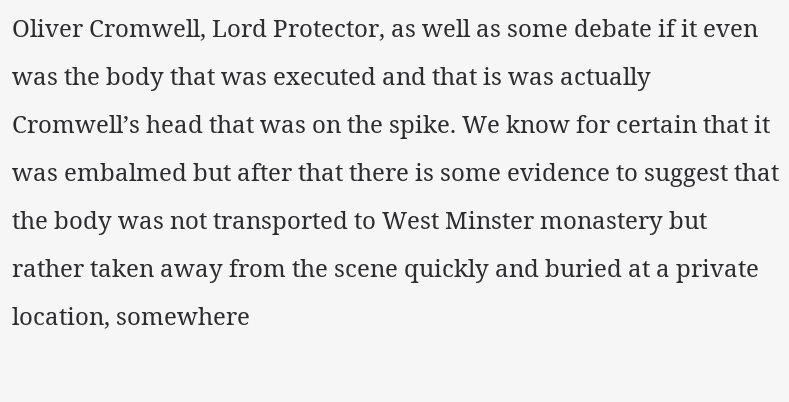Oliver Cromwell, Lord Protector, as well as some debate if it even was the body that was executed and that is was actually Cromwell’s head that was on the spike. We know for certain that it was embalmed but after that there is some evidence to suggest that the body was not transported to West Minster monastery but rather taken away from the scene quickly and buried at a private location, somewhere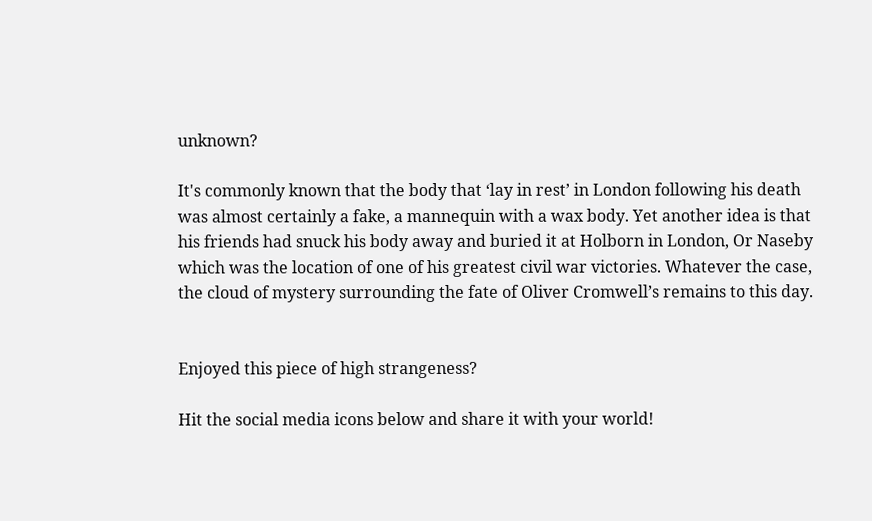unknown?

It's commonly known that the body that ‘lay in rest’ in London following his death was almost certainly a fake, a mannequin with a wax body. Yet another idea is that his friends had snuck his body away and buried it at Holborn in London, Or Naseby which was the location of one of his greatest civil war victories. Whatever the case, the cloud of mystery surrounding the fate of Oliver Cromwell’s remains to this day.


Enjoyed this piece of high strangeness?

Hit the social media icons below and share it with your world!